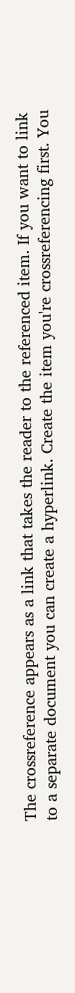The crossreference appears as a link that takes the reader to the referenced item. If you want to link to a separate document you can create a hyperlink. Create the item you're crossreferencing first. You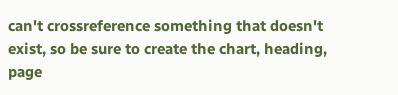can't crossreference something that doesn't exist, so be sure to create the chart, heading, page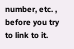number, etc. , before you try to link to it.